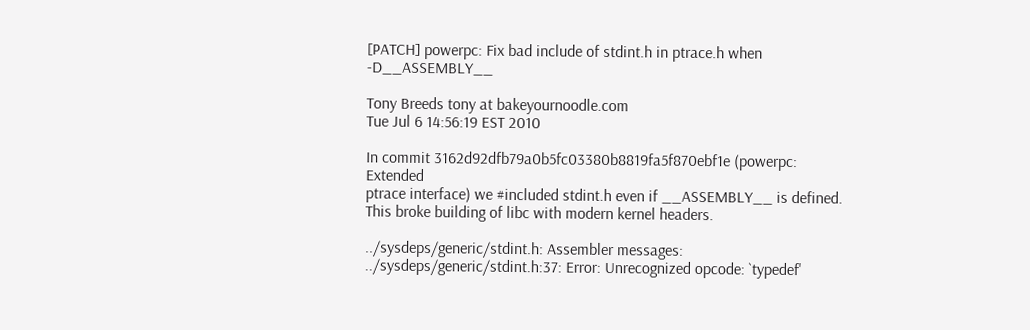[PATCH] powerpc: Fix bad include of stdint.h in ptrace.h when -D__ASSEMBLY__

Tony Breeds tony at bakeyournoodle.com
Tue Jul 6 14:56:19 EST 2010

In commit 3162d92dfb79a0b5fc03380b8819fa5f870ebf1e (powerpc: Extended
ptrace interface) we #included stdint.h even if __ASSEMBLY__ is defined.
This broke building of libc with modern kernel headers.

../sysdeps/generic/stdint.h: Assembler messages:
../sysdeps/generic/stdint.h:37: Error: Unrecognized opcode: `typedef'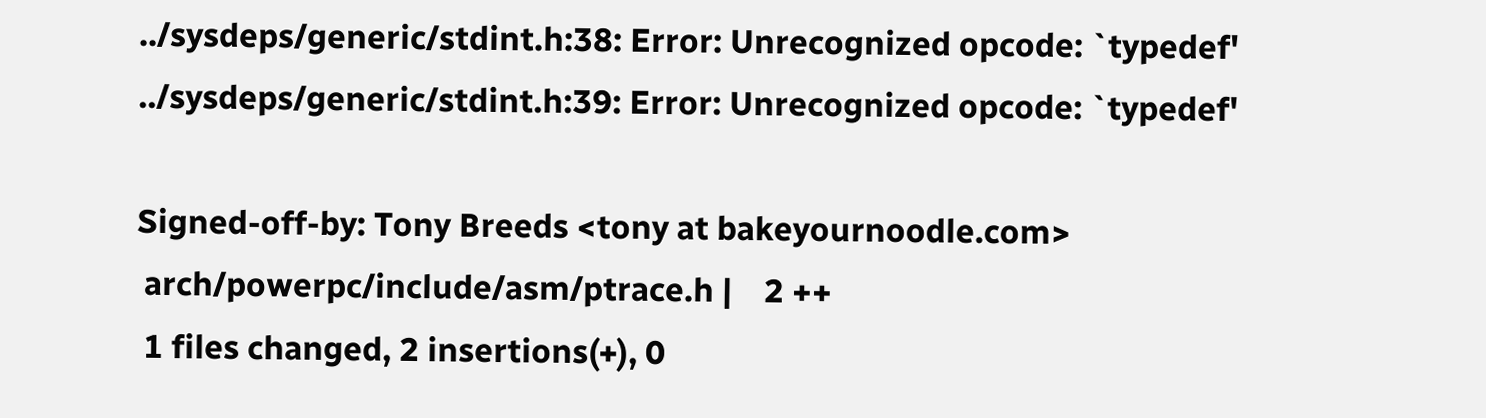../sysdeps/generic/stdint.h:38: Error: Unrecognized opcode: `typedef'
../sysdeps/generic/stdint.h:39: Error: Unrecognized opcode: `typedef'

Signed-off-by: Tony Breeds <tony at bakeyournoodle.com>
 arch/powerpc/include/asm/ptrace.h |    2 ++
 1 files changed, 2 insertions(+), 0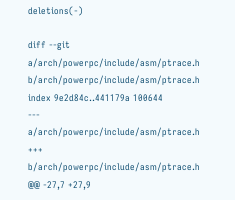deletions(-)

diff --git a/arch/powerpc/include/asm/ptrace.h b/arch/powerpc/include/asm/ptrace.h
index 9e2d84c..441179a 100644
--- a/arch/powerpc/include/asm/ptrace.h
+++ b/arch/powerpc/include/asm/ptrace.h
@@ -27,7 +27,9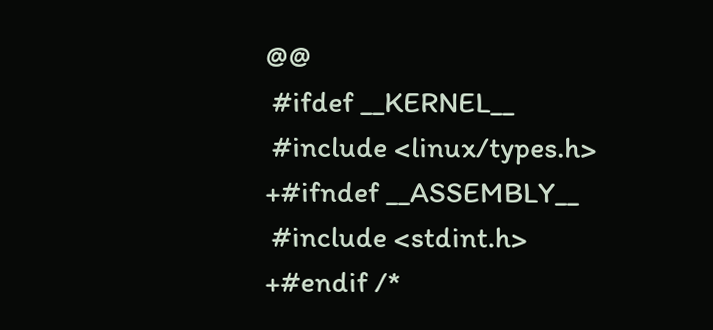@@
 #ifdef __KERNEL__
 #include <linux/types.h>
+#ifndef __ASSEMBLY__
 #include <stdint.h>
+#endif /*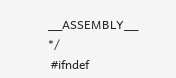__ASSEMBLY__ */
 #ifndef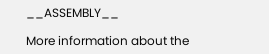__ASSEMBLY__

More information about the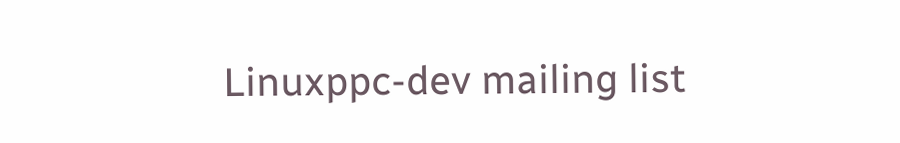Linuxppc-dev mailing list